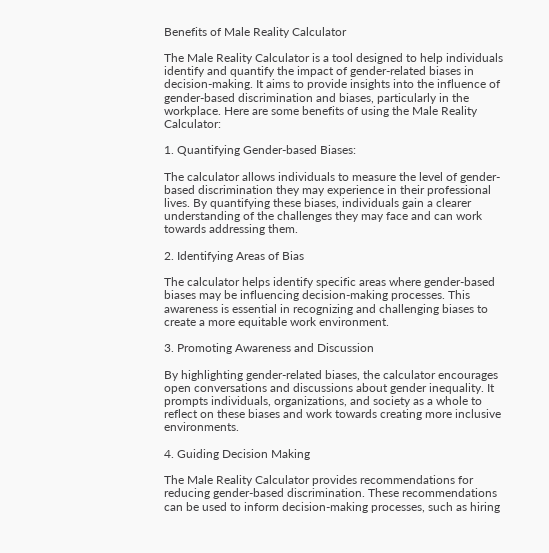Benefits of Male Reality Calculator

The Male Reality Calculator is a tool designed to help individuals identify and quantify the impact of gender-related biases in decision-making. It aims to provide insights into the influence of gender-based discrimination and biases, particularly in the workplace. Here are some benefits of using the Male Reality Calculator:

1. Quantifying Gender-based Biases:

The calculator allows individuals to measure the level of gender-based discrimination they may experience in their professional lives. By quantifying these biases, individuals gain a clearer understanding of the challenges they may face and can work towards addressing them.

2. Identifying Areas of Bias

The calculator helps identify specific areas where gender-based biases may be influencing decision-making processes. This awareness is essential in recognizing and challenging biases to create a more equitable work environment.

3. Promoting Awareness and Discussion

By highlighting gender-related biases, the calculator encourages open conversations and discussions about gender inequality. It prompts individuals, organizations, and society as a whole to reflect on these biases and work towards creating more inclusive environments.

4. Guiding Decision Making

The Male Reality Calculator provides recommendations for reducing gender-based discrimination. These recommendations can be used to inform decision-making processes, such as hiring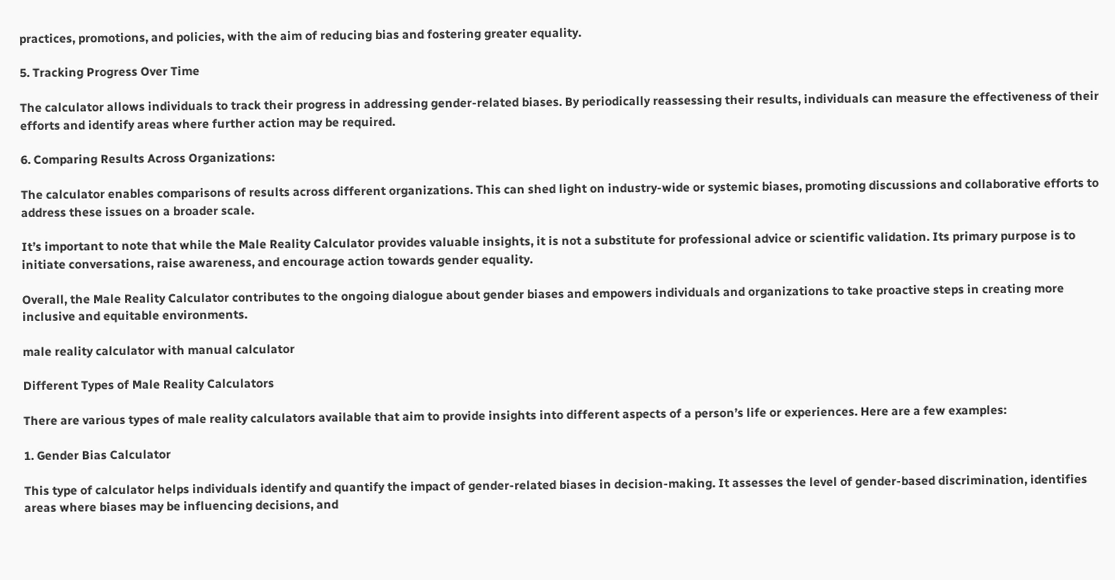practices, promotions, and policies, with the aim of reducing bias and fostering greater equality.

5. Tracking Progress Over Time

The calculator allows individuals to track their progress in addressing gender-related biases. By periodically reassessing their results, individuals can measure the effectiveness of their efforts and identify areas where further action may be required.

6. Comparing Results Across Organizations:

The calculator enables comparisons of results across different organizations. This can shed light on industry-wide or systemic biases, promoting discussions and collaborative efforts to address these issues on a broader scale.

It’s important to note that while the Male Reality Calculator provides valuable insights, it is not a substitute for professional advice or scientific validation. Its primary purpose is to initiate conversations, raise awareness, and encourage action towards gender equality.

Overall, the Male Reality Calculator contributes to the ongoing dialogue about gender biases and empowers individuals and organizations to take proactive steps in creating more inclusive and equitable environments.

male reality calculator with manual calculator

Different Types of Male Reality Calculators

There are various types of male reality calculators available that aim to provide insights into different aspects of a person’s life or experiences. Here are a few examples:

1. Gender Bias Calculator

This type of calculator helps individuals identify and quantify the impact of gender-related biases in decision-making. It assesses the level of gender-based discrimination, identifies areas where biases may be influencing decisions, and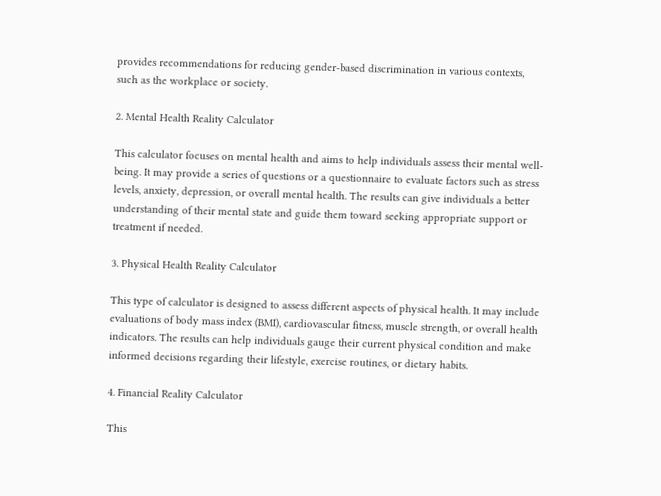provides recommendations for reducing gender-based discrimination in various contexts, such as the workplace or society.

2. Mental Health Reality Calculator

This calculator focuses on mental health and aims to help individuals assess their mental well-being. It may provide a series of questions or a questionnaire to evaluate factors such as stress levels, anxiety, depression, or overall mental health. The results can give individuals a better understanding of their mental state and guide them toward seeking appropriate support or treatment if needed.

3. Physical Health Reality Calculator

This type of calculator is designed to assess different aspects of physical health. It may include evaluations of body mass index (BMI), cardiovascular fitness, muscle strength, or overall health indicators. The results can help individuals gauge their current physical condition and make informed decisions regarding their lifestyle, exercise routines, or dietary habits.

4. Financial Reality Calculator

This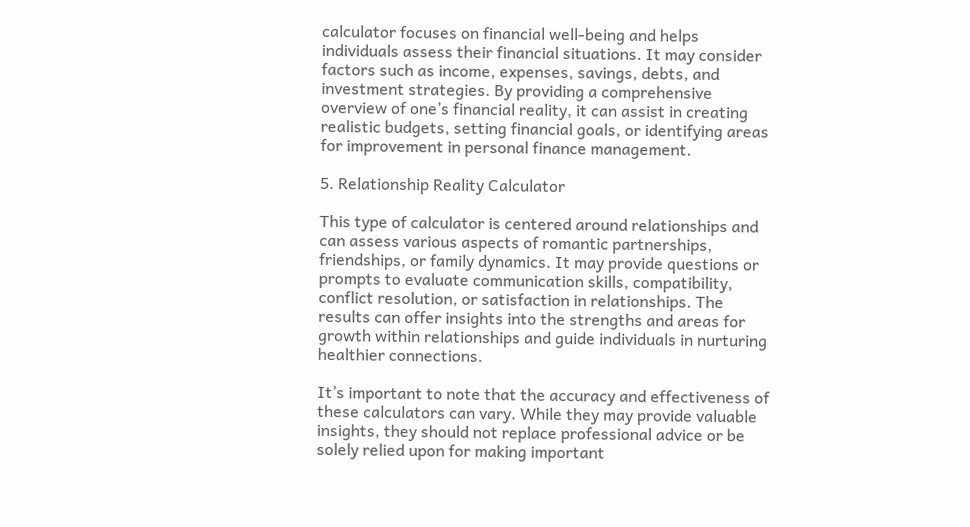calculator focuses on financial well-being and helps individuals assess their financial situations. It may consider factors such as income, expenses, savings, debts, and investment strategies. By providing a comprehensive overview of one’s financial reality, it can assist in creating realistic budgets, setting financial goals, or identifying areas for improvement in personal finance management.

5. Relationship Reality Calculator

This type of calculator is centered around relationships and can assess various aspects of romantic partnerships, friendships, or family dynamics. It may provide questions or prompts to evaluate communication skills, compatibility, conflict resolution, or satisfaction in relationships. The results can offer insights into the strengths and areas for growth within relationships and guide individuals in nurturing healthier connections.

It’s important to note that the accuracy and effectiveness of these calculators can vary. While they may provide valuable insights, they should not replace professional advice or be solely relied upon for making important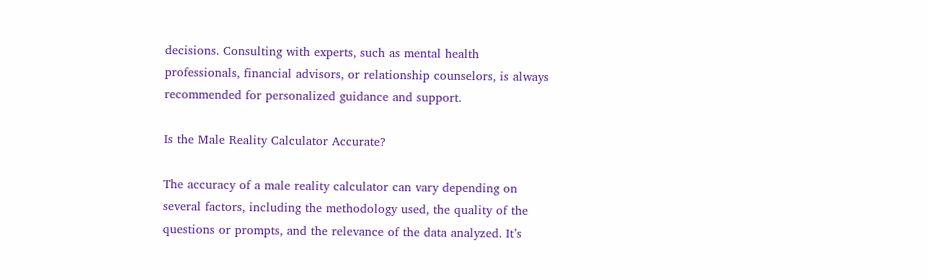decisions. Consulting with experts, such as mental health professionals, financial advisors, or relationship counselors, is always recommended for personalized guidance and support.

Is the Male Reality Calculator Accurate?

The accuracy of a male reality calculator can vary depending on several factors, including the methodology used, the quality of the questions or prompts, and the relevance of the data analyzed. It’s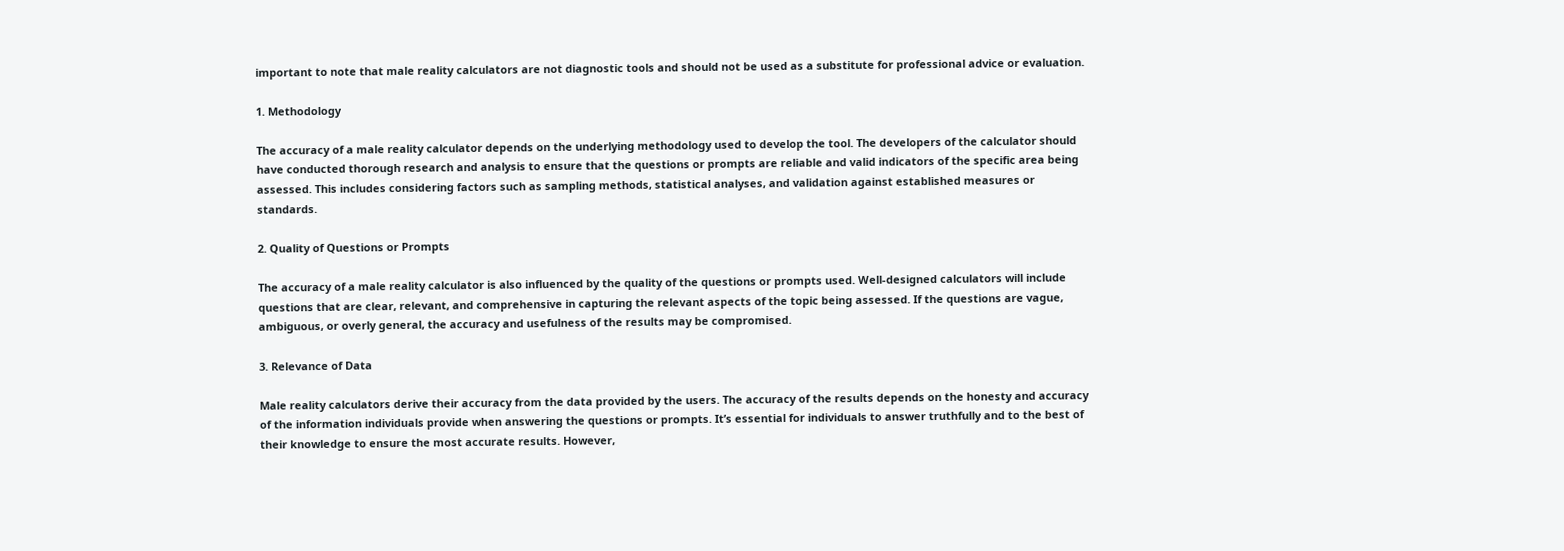important to note that male reality calculators are not diagnostic tools and should not be used as a substitute for professional advice or evaluation.

1. Methodology

The accuracy of a male reality calculator depends on the underlying methodology used to develop the tool. The developers of the calculator should have conducted thorough research and analysis to ensure that the questions or prompts are reliable and valid indicators of the specific area being assessed. This includes considering factors such as sampling methods, statistical analyses, and validation against established measures or standards.

2. Quality of Questions or Prompts

The accuracy of a male reality calculator is also influenced by the quality of the questions or prompts used. Well-designed calculators will include questions that are clear, relevant, and comprehensive in capturing the relevant aspects of the topic being assessed. If the questions are vague, ambiguous, or overly general, the accuracy and usefulness of the results may be compromised.

3. Relevance of Data

Male reality calculators derive their accuracy from the data provided by the users. The accuracy of the results depends on the honesty and accuracy of the information individuals provide when answering the questions or prompts. It’s essential for individuals to answer truthfully and to the best of their knowledge to ensure the most accurate results. However,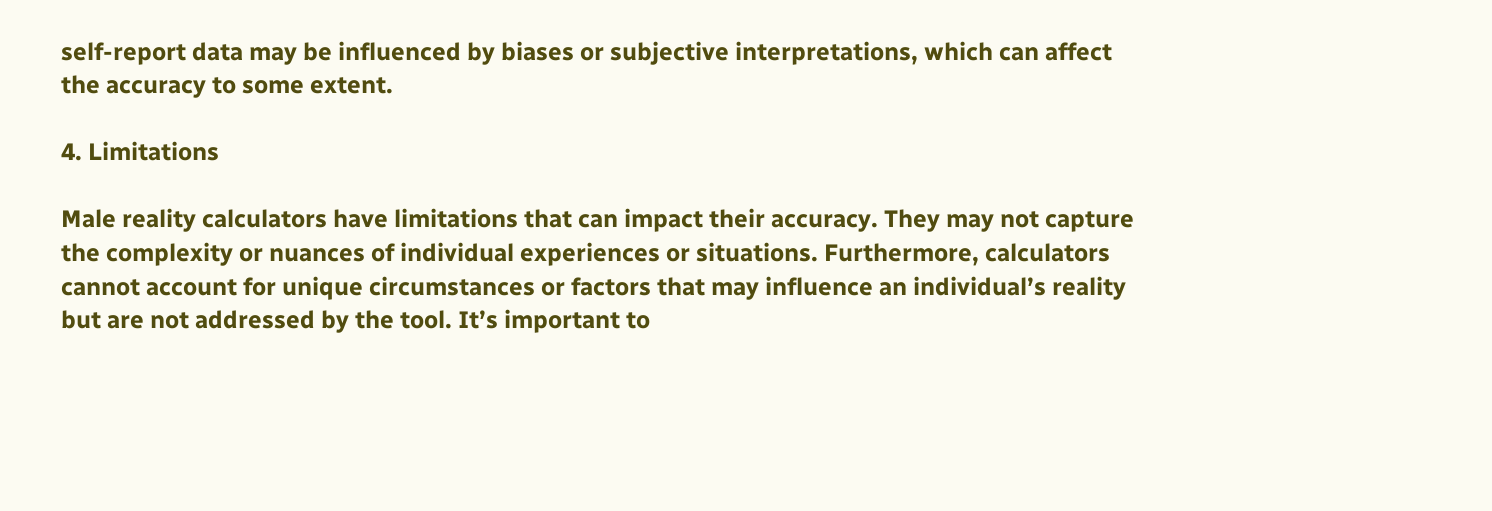self-report data may be influenced by biases or subjective interpretations, which can affect the accuracy to some extent.

4. Limitations

Male reality calculators have limitations that can impact their accuracy. They may not capture the complexity or nuances of individual experiences or situations. Furthermore, calculators cannot account for unique circumstances or factors that may influence an individual’s reality but are not addressed by the tool. It’s important to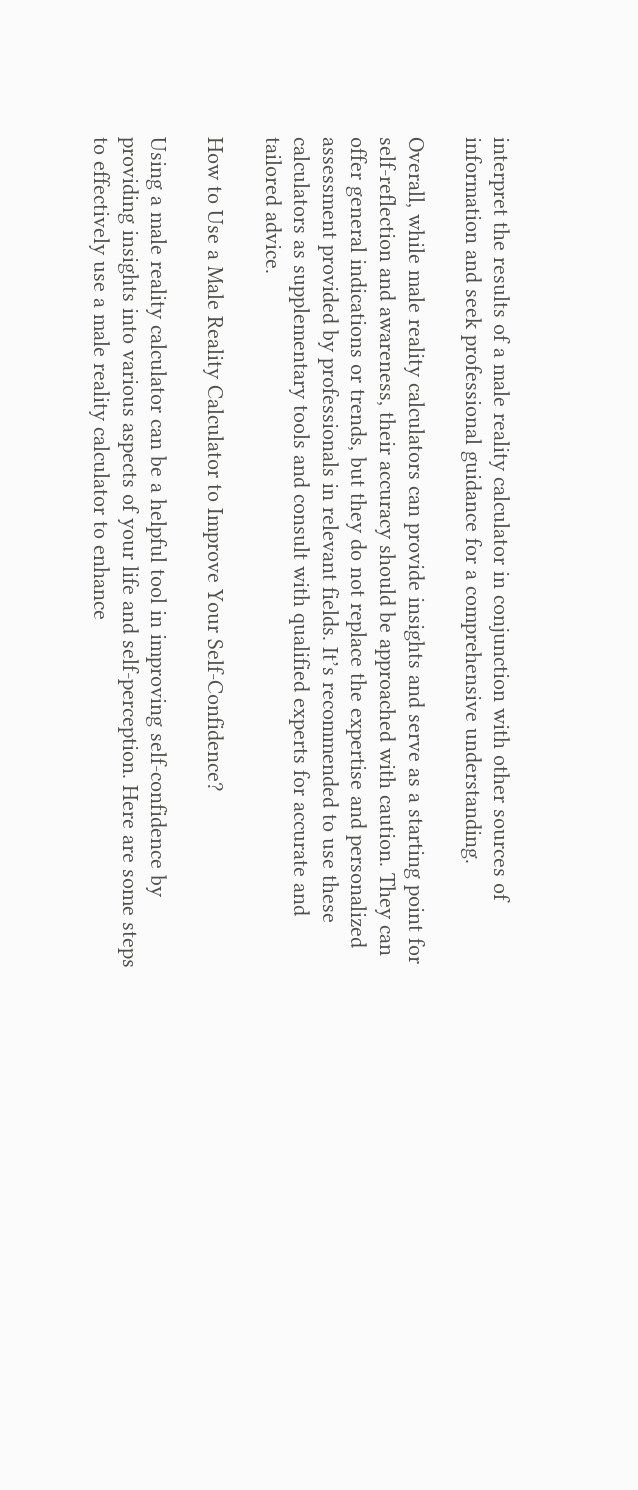interpret the results of a male reality calculator in conjunction with other sources of information and seek professional guidance for a comprehensive understanding.

Overall, while male reality calculators can provide insights and serve as a starting point for self-reflection and awareness, their accuracy should be approached with caution. They can offer general indications or trends, but they do not replace the expertise and personalized assessment provided by professionals in relevant fields. It’s recommended to use these calculators as supplementary tools and consult with qualified experts for accurate and tailored advice.

How to Use a Male Reality Calculator to Improve Your Self-Confidence?

Using a male reality calculator can be a helpful tool in improving self-confidence by providing insights into various aspects of your life and self-perception. Here are some steps to effectively use a male reality calculator to enhance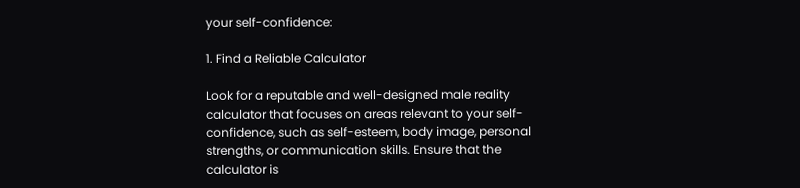your self-confidence:

1. Find a Reliable Calculator

Look for a reputable and well-designed male reality calculator that focuses on areas relevant to your self-confidence, such as self-esteem, body image, personal strengths, or communication skills. Ensure that the calculator is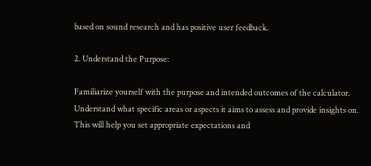based on sound research and has positive user feedback.

2. Understand the Purpose:

Familiarize yourself with the purpose and intended outcomes of the calculator. Understand what specific areas or aspects it aims to assess and provide insights on. This will help you set appropriate expectations and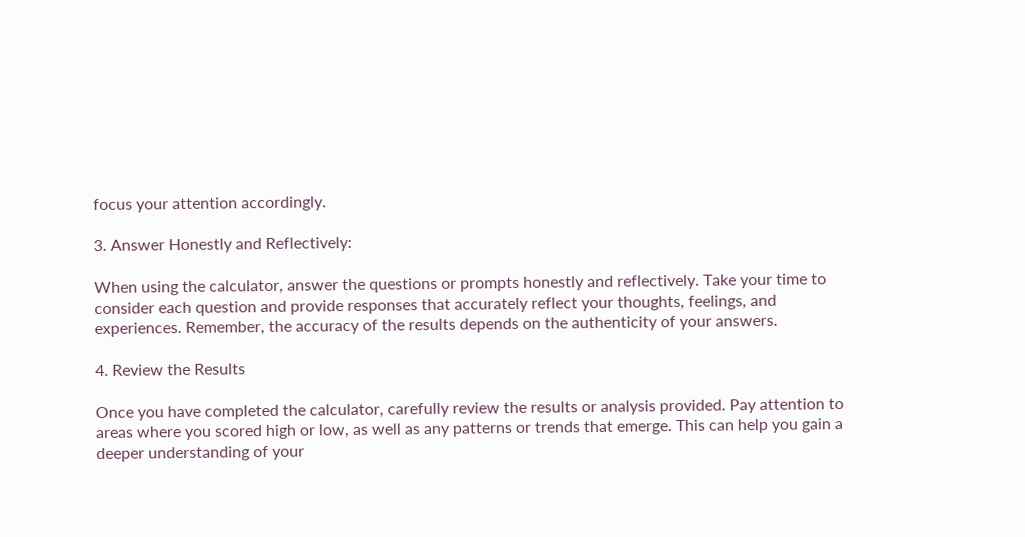focus your attention accordingly.

3. Answer Honestly and Reflectively:

When using the calculator, answer the questions or prompts honestly and reflectively. Take your time to consider each question and provide responses that accurately reflect your thoughts, feelings, and experiences. Remember, the accuracy of the results depends on the authenticity of your answers.

4. Review the Results

Once you have completed the calculator, carefully review the results or analysis provided. Pay attention to areas where you scored high or low, as well as any patterns or trends that emerge. This can help you gain a deeper understanding of your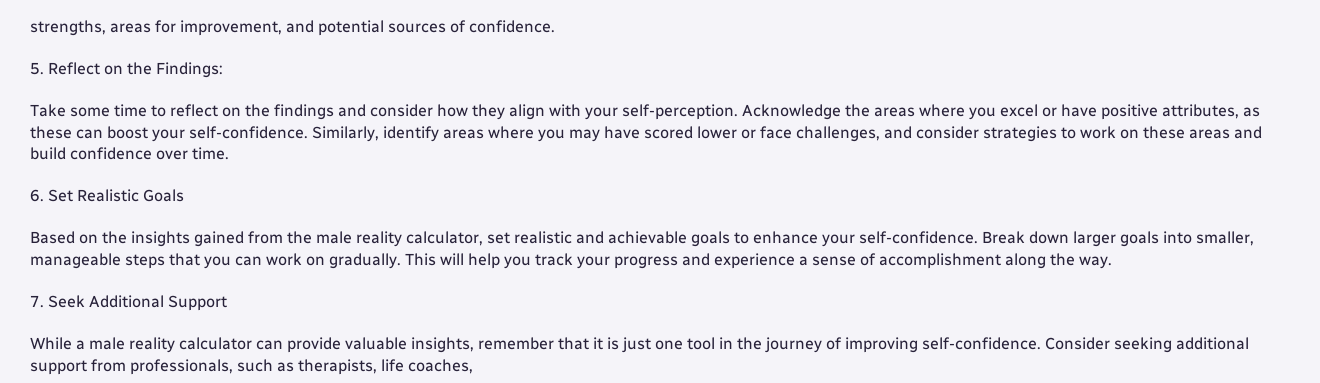strengths, areas for improvement, and potential sources of confidence.

5. Reflect on the Findings:

Take some time to reflect on the findings and consider how they align with your self-perception. Acknowledge the areas where you excel or have positive attributes, as these can boost your self-confidence. Similarly, identify areas where you may have scored lower or face challenges, and consider strategies to work on these areas and build confidence over time.

6. Set Realistic Goals

Based on the insights gained from the male reality calculator, set realistic and achievable goals to enhance your self-confidence. Break down larger goals into smaller, manageable steps that you can work on gradually. This will help you track your progress and experience a sense of accomplishment along the way.

7. Seek Additional Support

While a male reality calculator can provide valuable insights, remember that it is just one tool in the journey of improving self-confidence. Consider seeking additional support from professionals, such as therapists, life coaches,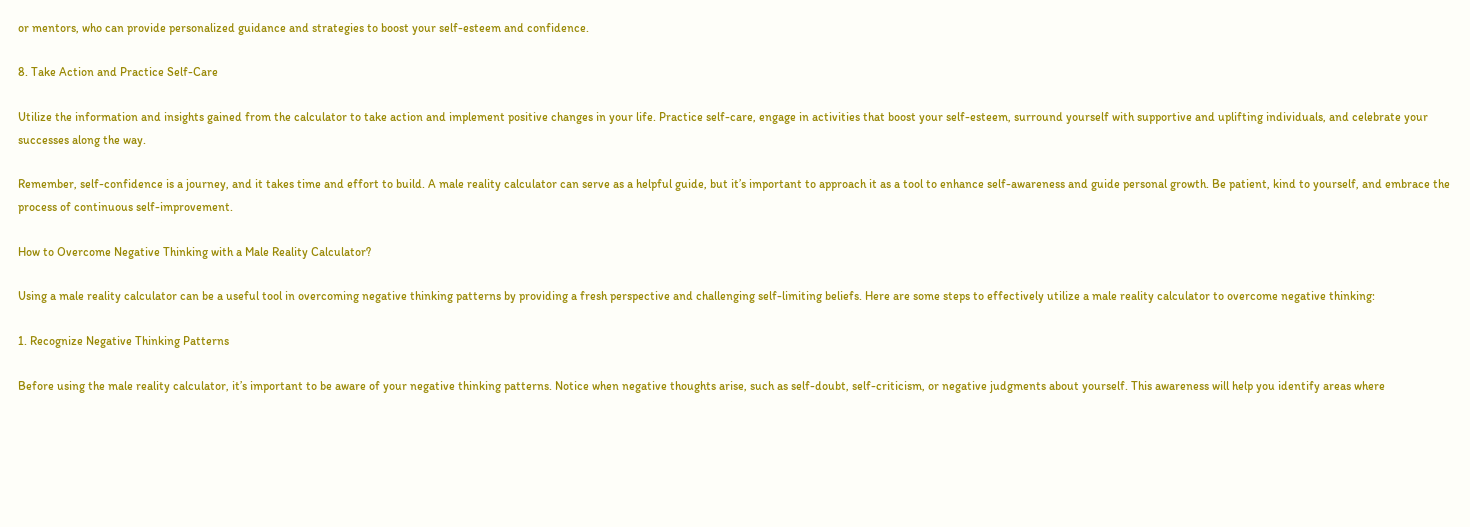or mentors, who can provide personalized guidance and strategies to boost your self-esteem and confidence.

8. Take Action and Practice Self-Care

Utilize the information and insights gained from the calculator to take action and implement positive changes in your life. Practice self-care, engage in activities that boost your self-esteem, surround yourself with supportive and uplifting individuals, and celebrate your successes along the way.

Remember, self-confidence is a journey, and it takes time and effort to build. A male reality calculator can serve as a helpful guide, but it’s important to approach it as a tool to enhance self-awareness and guide personal growth. Be patient, kind to yourself, and embrace the process of continuous self-improvement.

How to Overcome Negative Thinking with a Male Reality Calculator?

Using a male reality calculator can be a useful tool in overcoming negative thinking patterns by providing a fresh perspective and challenging self-limiting beliefs. Here are some steps to effectively utilize a male reality calculator to overcome negative thinking:

1. Recognize Negative Thinking Patterns

Before using the male reality calculator, it’s important to be aware of your negative thinking patterns. Notice when negative thoughts arise, such as self-doubt, self-criticism, or negative judgments about yourself. This awareness will help you identify areas where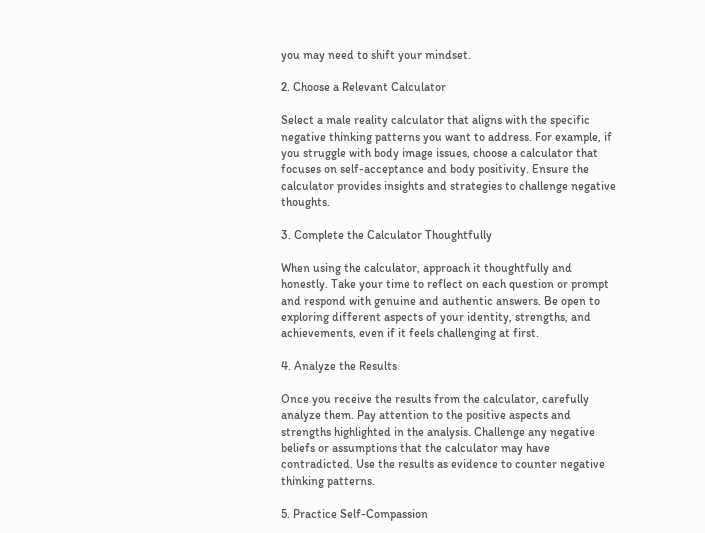you may need to shift your mindset.

2. Choose a Relevant Calculator

Select a male reality calculator that aligns with the specific negative thinking patterns you want to address. For example, if you struggle with body image issues, choose a calculator that focuses on self-acceptance and body positivity. Ensure the calculator provides insights and strategies to challenge negative thoughts.

3. Complete the Calculator Thoughtfully

When using the calculator, approach it thoughtfully and honestly. Take your time to reflect on each question or prompt and respond with genuine and authentic answers. Be open to exploring different aspects of your identity, strengths, and achievements, even if it feels challenging at first.

4. Analyze the Results

Once you receive the results from the calculator, carefully analyze them. Pay attention to the positive aspects and strengths highlighted in the analysis. Challenge any negative beliefs or assumptions that the calculator may have contradicted. Use the results as evidence to counter negative thinking patterns.

5. Practice Self-Compassion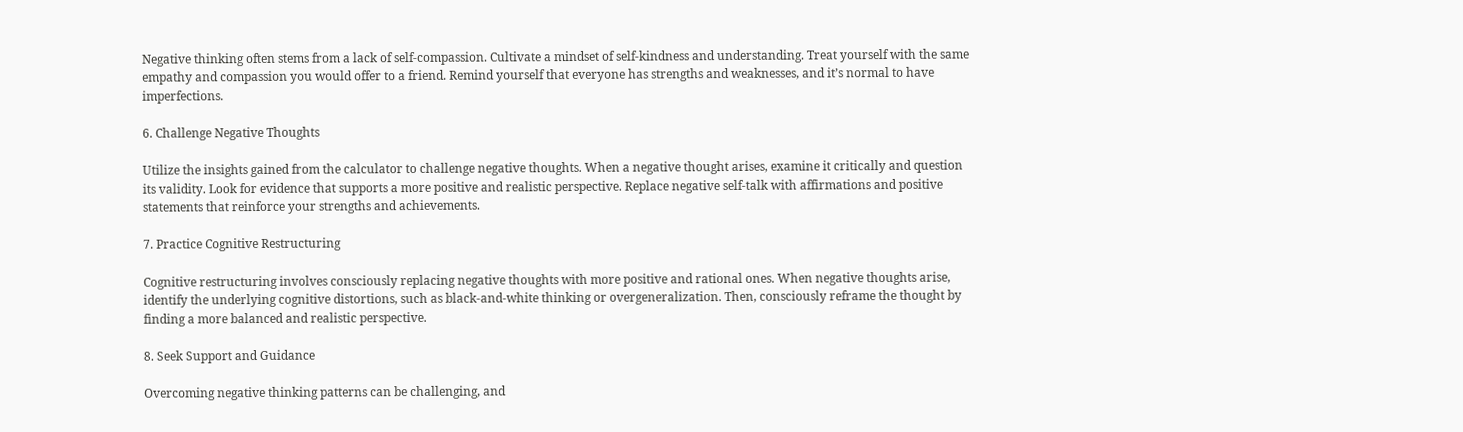Negative thinking often stems from a lack of self-compassion. Cultivate a mindset of self-kindness and understanding. Treat yourself with the same empathy and compassion you would offer to a friend. Remind yourself that everyone has strengths and weaknesses, and it’s normal to have imperfections.

6. Challenge Negative Thoughts

Utilize the insights gained from the calculator to challenge negative thoughts. When a negative thought arises, examine it critically and question its validity. Look for evidence that supports a more positive and realistic perspective. Replace negative self-talk with affirmations and positive statements that reinforce your strengths and achievements.

7. Practice Cognitive Restructuring

Cognitive restructuring involves consciously replacing negative thoughts with more positive and rational ones. When negative thoughts arise, identify the underlying cognitive distortions, such as black-and-white thinking or overgeneralization. Then, consciously reframe the thought by finding a more balanced and realistic perspective.

8. Seek Support and Guidance

Overcoming negative thinking patterns can be challenging, and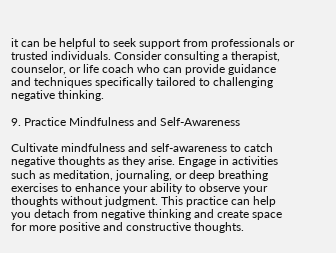it can be helpful to seek support from professionals or trusted individuals. Consider consulting a therapist, counselor, or life coach who can provide guidance and techniques specifically tailored to challenging negative thinking.

9. Practice Mindfulness and Self-Awareness

Cultivate mindfulness and self-awareness to catch negative thoughts as they arise. Engage in activities such as meditation, journaling, or deep breathing exercises to enhance your ability to observe your thoughts without judgment. This practice can help you detach from negative thinking and create space for more positive and constructive thoughts.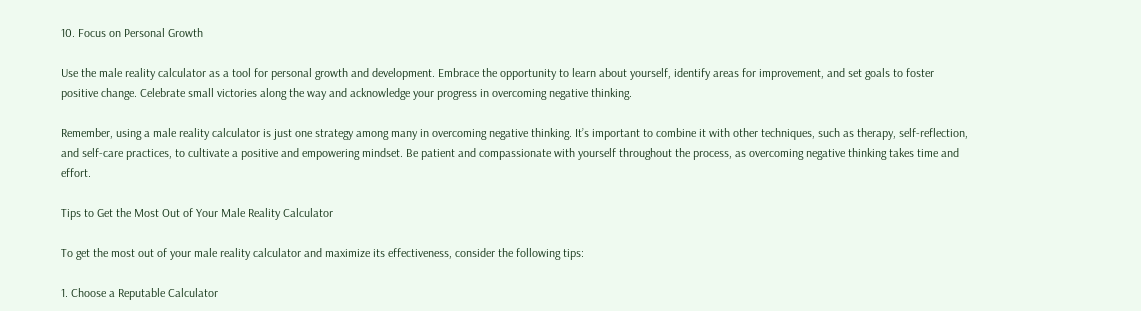10. Focus on Personal Growth

Use the male reality calculator as a tool for personal growth and development. Embrace the opportunity to learn about yourself, identify areas for improvement, and set goals to foster positive change. Celebrate small victories along the way and acknowledge your progress in overcoming negative thinking.

Remember, using a male reality calculator is just one strategy among many in overcoming negative thinking. It’s important to combine it with other techniques, such as therapy, self-reflection, and self-care practices, to cultivate a positive and empowering mindset. Be patient and compassionate with yourself throughout the process, as overcoming negative thinking takes time and effort.

Tips to Get the Most Out of Your Male Reality Calculator

To get the most out of your male reality calculator and maximize its effectiveness, consider the following tips:

1. Choose a Reputable Calculator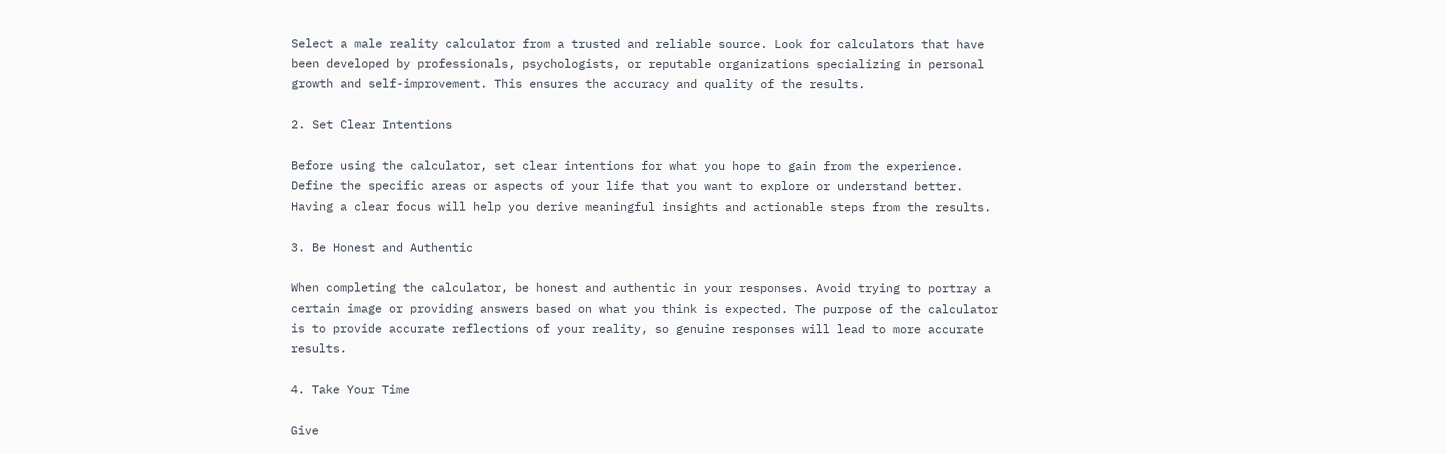Select a male reality calculator from a trusted and reliable source. Look for calculators that have been developed by professionals, psychologists, or reputable organizations specializing in personal growth and self-improvement. This ensures the accuracy and quality of the results.

2. Set Clear Intentions

Before using the calculator, set clear intentions for what you hope to gain from the experience. Define the specific areas or aspects of your life that you want to explore or understand better. Having a clear focus will help you derive meaningful insights and actionable steps from the results.

3. Be Honest and Authentic

When completing the calculator, be honest and authentic in your responses. Avoid trying to portray a certain image or providing answers based on what you think is expected. The purpose of the calculator is to provide accurate reflections of your reality, so genuine responses will lead to more accurate results.

4. Take Your Time

Give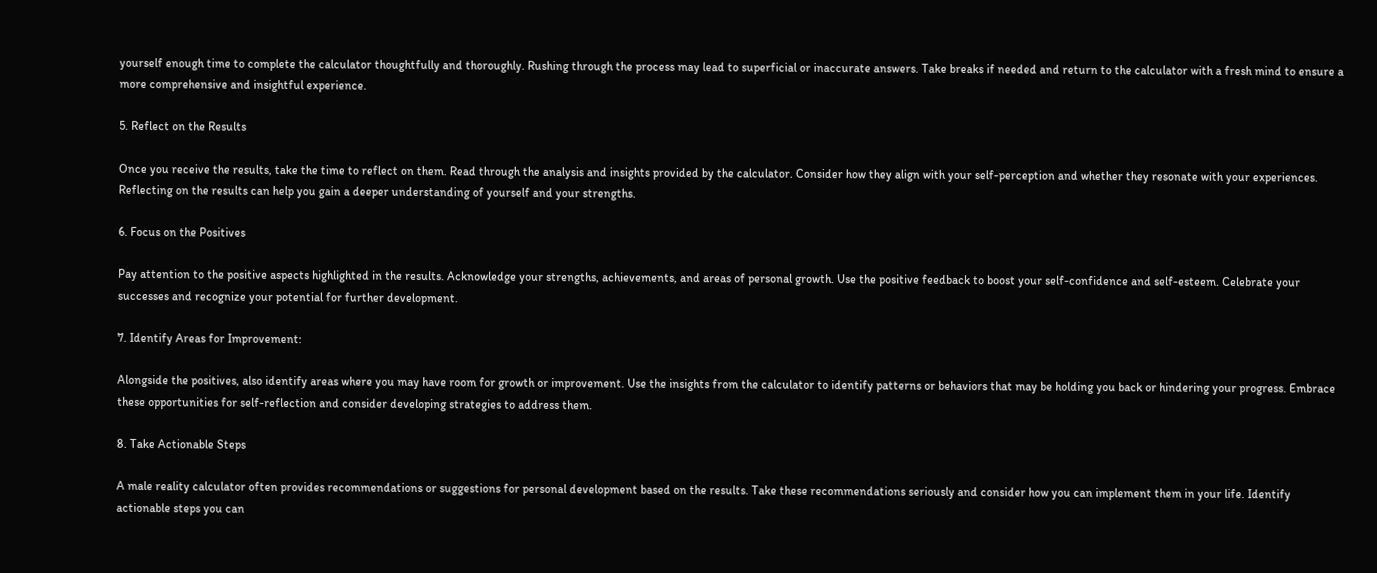yourself enough time to complete the calculator thoughtfully and thoroughly. Rushing through the process may lead to superficial or inaccurate answers. Take breaks if needed and return to the calculator with a fresh mind to ensure a more comprehensive and insightful experience.

5. Reflect on the Results

Once you receive the results, take the time to reflect on them. Read through the analysis and insights provided by the calculator. Consider how they align with your self-perception and whether they resonate with your experiences. Reflecting on the results can help you gain a deeper understanding of yourself and your strengths.

6. Focus on the Positives

Pay attention to the positive aspects highlighted in the results. Acknowledge your strengths, achievements, and areas of personal growth. Use the positive feedback to boost your self-confidence and self-esteem. Celebrate your successes and recognize your potential for further development.

7. Identify Areas for Improvement:

Alongside the positives, also identify areas where you may have room for growth or improvement. Use the insights from the calculator to identify patterns or behaviors that may be holding you back or hindering your progress. Embrace these opportunities for self-reflection and consider developing strategies to address them.

8. Take Actionable Steps

A male reality calculator often provides recommendations or suggestions for personal development based on the results. Take these recommendations seriously and consider how you can implement them in your life. Identify actionable steps you can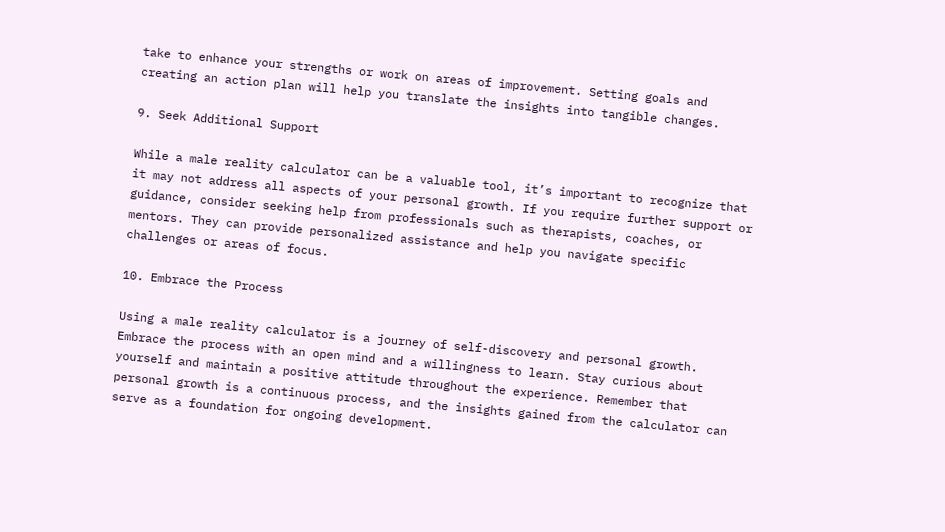take to enhance your strengths or work on areas of improvement. Setting goals and creating an action plan will help you translate the insights into tangible changes.

9. Seek Additional Support

While a male reality calculator can be a valuable tool, it’s important to recognize that it may not address all aspects of your personal growth. If you require further support or guidance, consider seeking help from professionals such as therapists, coaches, or mentors. They can provide personalized assistance and help you navigate specific challenges or areas of focus.

10. Embrace the Process

Using a male reality calculator is a journey of self-discovery and personal growth. Embrace the process with an open mind and a willingness to learn. Stay curious about yourself and maintain a positive attitude throughout the experience. Remember that personal growth is a continuous process, and the insights gained from the calculator can serve as a foundation for ongoing development.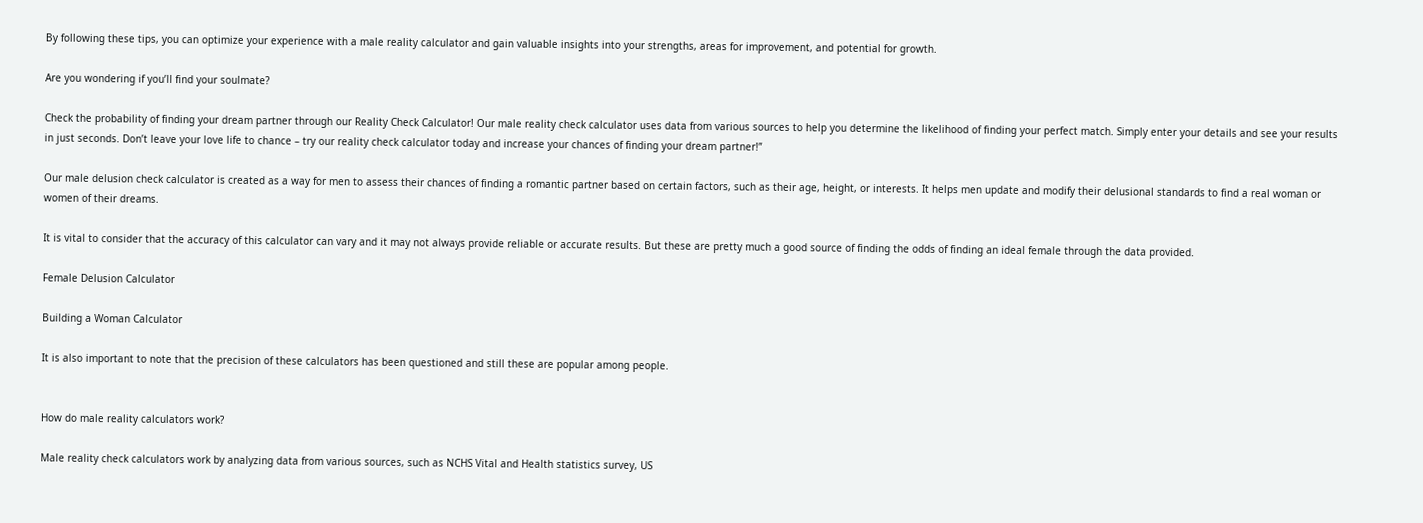By following these tips, you can optimize your experience with a male reality calculator and gain valuable insights into your strengths, areas for improvement, and potential for growth.

Are you wondering if you’ll find your soulmate?

Check the probability of finding your dream partner through our Reality Check Calculator! Our male reality check calculator uses data from various sources to help you determine the likelihood of finding your perfect match. Simply enter your details and see your results in just seconds. Don’t leave your love life to chance – try our reality check calculator today and increase your chances of finding your dream partner!”

Our male delusion check calculator is created as a way for men to assess their chances of finding a romantic partner based on certain factors, such as their age, height, or interests. It helps men update and modify their delusional standards to find a real woman or women of their dreams.

It is vital to consider that the accuracy of this calculator can vary and it may not always provide reliable or accurate results. But these are pretty much a good source of finding the odds of finding an ideal female through the data provided.

Female Delusion Calculator

Building a Woman Calculator

It is also important to note that the precision of these calculators has been questioned and still these are popular among people.


How do male reality calculators work?

Male reality check calculators work by analyzing data from various sources, such as NCHS Vital and Health statistics survey, US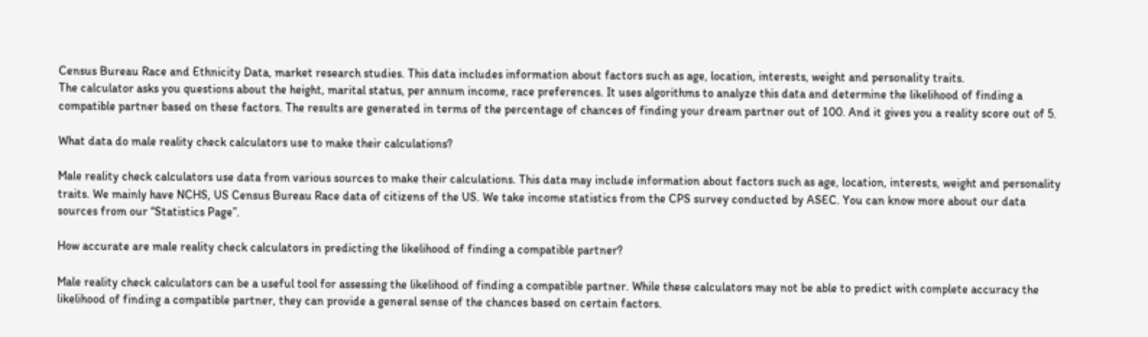Census Bureau Race and Ethnicity Data, market research studies. This data includes information about factors such as age, location, interests, weight and personality traits.
The calculator asks you questions about the height, marital status, per annum income, race preferences. It uses algorithms to analyze this data and determine the likelihood of finding a compatible partner based on these factors. The results are generated in terms of the percentage of chances of finding your dream partner out of 100. And it gives you a reality score out of 5.

What data do male reality check calculators use to make their calculations?

Male reality check calculators use data from various sources to make their calculations. This data may include information about factors such as age, location, interests, weight and personality traits. We mainly have NCHS, US Census Bureau Race data of citizens of the US. We take income statistics from the CPS survey conducted by ASEC. You can know more about our data sources from our “Statistics Page”.

How accurate are male reality check calculators in predicting the likelihood of finding a compatible partner?

Male reality check calculators can be a useful tool for assessing the likelihood of finding a compatible partner. While these calculators may not be able to predict with complete accuracy the likelihood of finding a compatible partner, they can provide a general sense of the chances based on certain factors.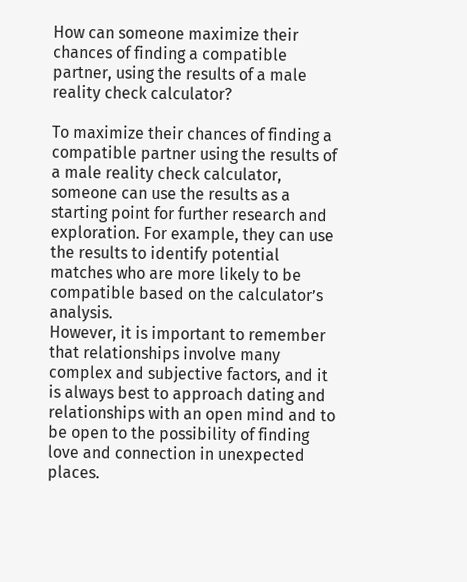How can someone maximize their chances of finding a compatible partner, using the results of a male reality check calculator?

To maximize their chances of finding a compatible partner using the results of a male reality check calculator, someone can use the results as a starting point for further research and exploration. For example, they can use the results to identify potential matches who are more likely to be compatible based on the calculator’s analysis.
However, it is important to remember that relationships involve many complex and subjective factors, and it is always best to approach dating and relationships with an open mind and to be open to the possibility of finding love and connection in unexpected places.